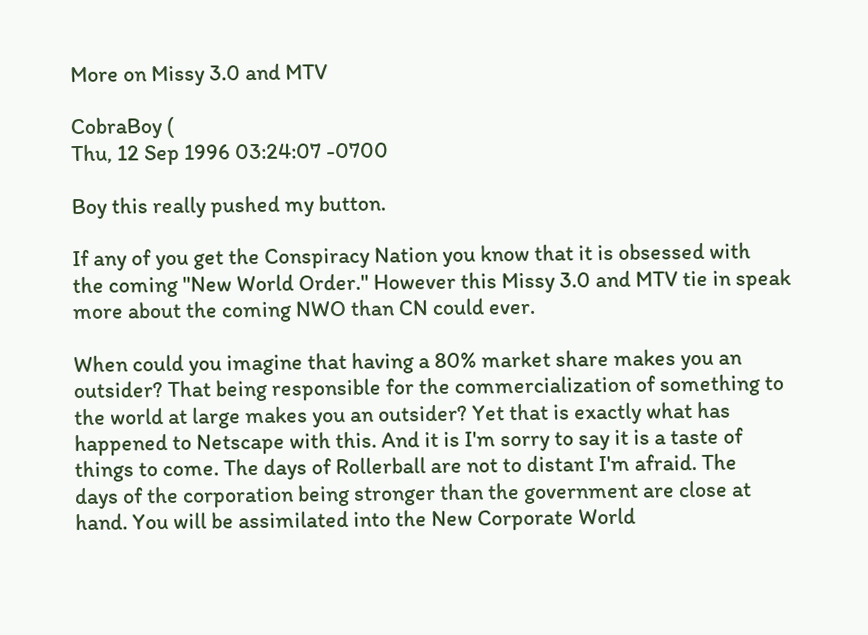More on Missy 3.0 and MTV

CobraBoy (
Thu, 12 Sep 1996 03:24:07 -0700

Boy this really pushed my button.

If any of you get the Conspiracy Nation you know that it is obsessed with
the coming "New World Order." However this Missy 3.0 and MTV tie in speak
more about the coming NWO than CN could ever.

When could you imagine that having a 80% market share makes you an
outsider? That being responsible for the commercialization of something to
the world at large makes you an outsider? Yet that is exactly what has
happened to Netscape with this. And it is I'm sorry to say it is a taste of
things to come. The days of Rollerball are not to distant I'm afraid. The
days of the corporation being stronger than the government are close at
hand. You will be assimilated into the New Corporate World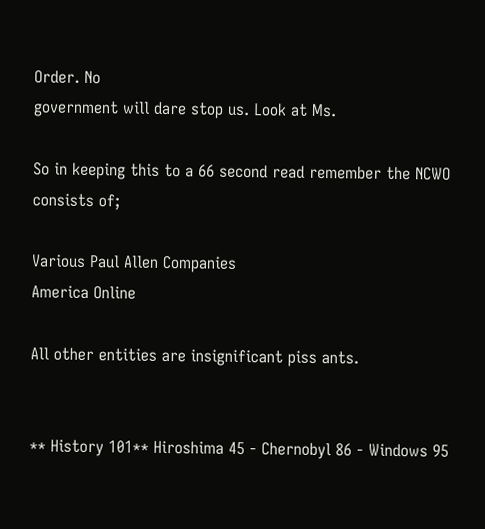Order. No
government will dare stop us. Look at Ms.

So in keeping this to a 66 second read remember the NCWO consists of;

Various Paul Allen Companies
America Online

All other entities are insignificant piss ants.


** History 101** Hiroshima 45 - Chernobyl 86 - Windows 95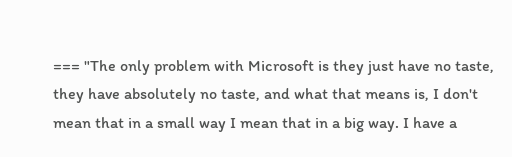=== "The only problem with Microsoft is they just have no taste, they have absolutely no taste, and what that means is, I don't mean that in a small way I mean that in a big way. I have a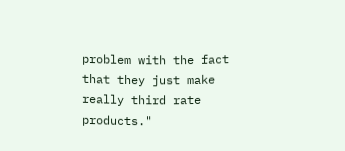problem with the fact that they just make really third rate products."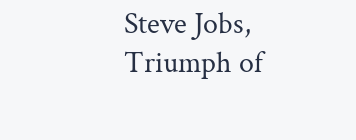Steve Jobs, Triumph of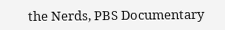the Nerds, PBS Documentary